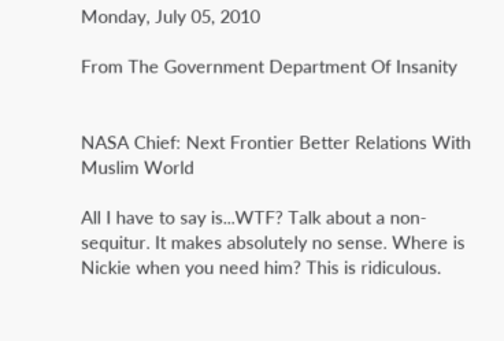Monday, July 05, 2010

From The Government Department Of Insanity


NASA Chief: Next Frontier Better Relations With Muslim World

All I have to say is...WTF? Talk about a non-sequitur. It makes absolutely no sense. Where is Nickie when you need him? This is ridiculous.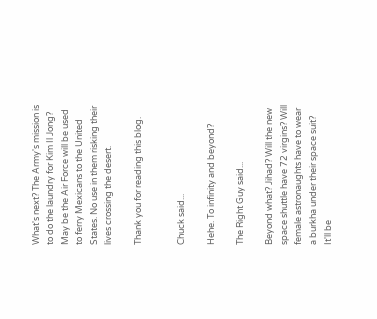What's next? The Army's mission is to do the laundry for Kim Il Jong? May be the Air Force will be used to ferry Mexicans to the United States. No use in them risking their lives crossing the desert.

Thank you for reading this blog.


Chuck said...

Hehe. To infinity and beyond?

The Right Guy said...

Beyond what? Jihad? Will the new space shuttle have 72 virgins? Will female astronaughts have to wear a burkha under their space suit? It'll be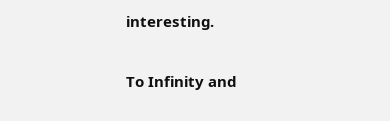interesting.

To Infinity and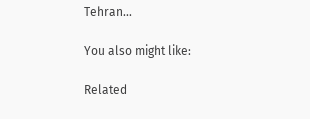Tehran...

You also might like:

Related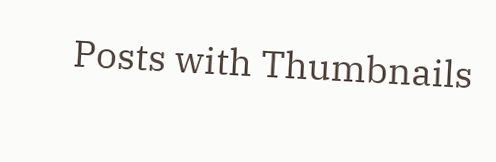Posts with Thumbnails